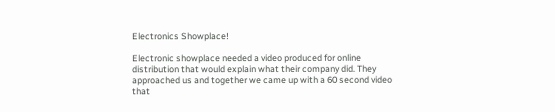Electronics Showplace!

Electronic showplace needed a video produced for online distribution that would explain what their company did. They approached us and together we came up with a 60 second video that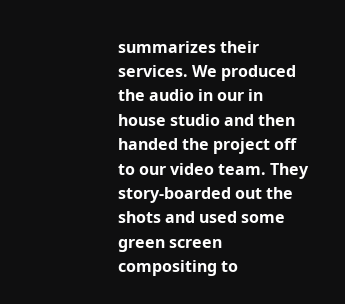summarizes their services. We produced the audio in our in house studio and then handed the project off to our video team. They story-boarded out the shots and used some green screen compositing to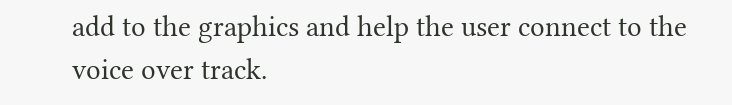add to the graphics and help the user connect to the voice over track.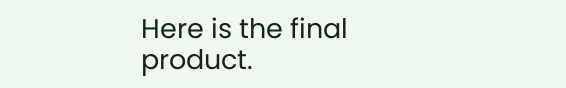Here is the final product.